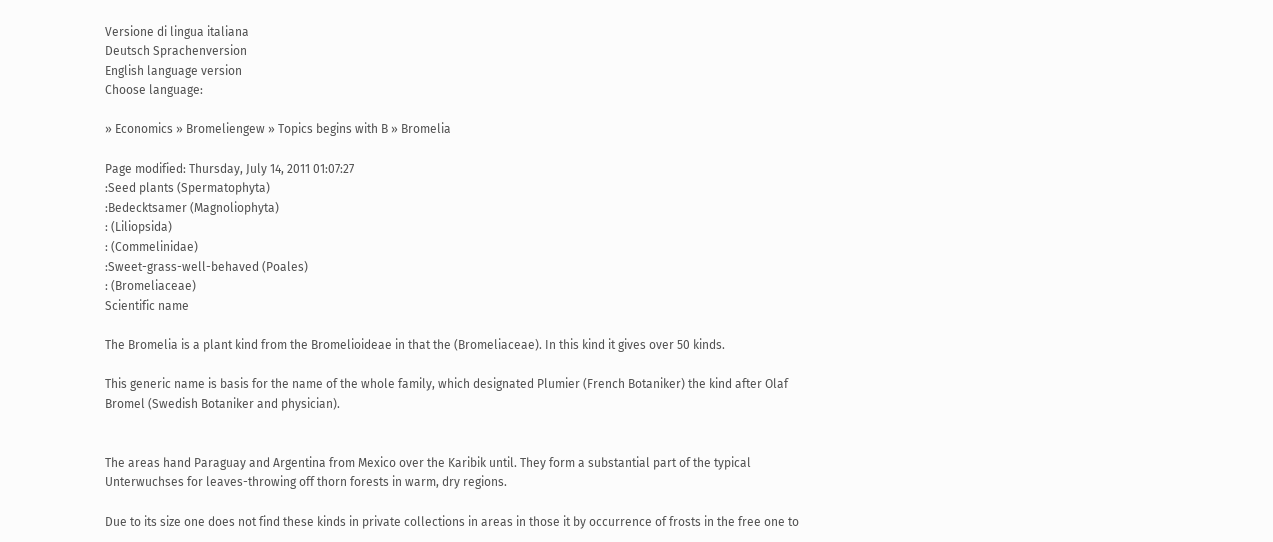Versione di lingua italiana
Deutsch Sprachenversion
English language version
Choose language:

» Economics » Bromeliengew » Topics begins with B » Bromelia

Page modified: Thursday, July 14, 2011 01:07:27
:Seed plants (Spermatophyta)
:Bedecktsamer (Magnoliophyta)
: (Liliopsida)
: (Commelinidae)
:Sweet-grass-well-behaved (Poales)
: (Bromeliaceae)
Scientific name

The Bromelia is a plant kind from the Bromelioideae in that the (Bromeliaceae). In this kind it gives over 50 kinds.

This generic name is basis for the name of the whole family, which designated Plumier (French Botaniker) the kind after Olaf Bromel (Swedish Botaniker and physician).


The areas hand Paraguay and Argentina from Mexico over the Karibik until. They form a substantial part of the typical Unterwuchses for leaves-throwing off thorn forests in warm, dry regions.

Due to its size one does not find these kinds in private collections in areas in those it by occurrence of frosts in the free one to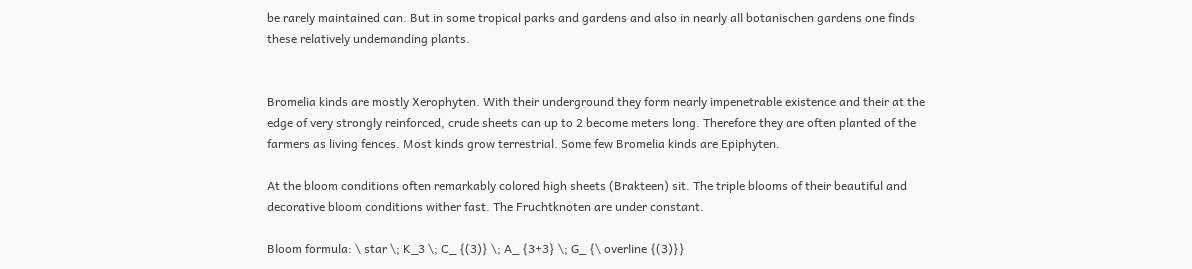be rarely maintained can. But in some tropical parks and gardens and also in nearly all botanischen gardens one finds these relatively undemanding plants.


Bromelia kinds are mostly Xerophyten. With their underground they form nearly impenetrable existence and their at the edge of very strongly reinforced, crude sheets can up to 2 become meters long. Therefore they are often planted of the farmers as living fences. Most kinds grow terrestrial. Some few Bromelia kinds are Epiphyten.

At the bloom conditions often remarkably colored high sheets (Brakteen) sit. The triple blooms of their beautiful and decorative bloom conditions wither fast. The Fruchtknoten are under constant.

Bloom formula: \ star \; K_3 \; C_ {(3)} \; A_ {3+3} \; G_ {\ overline {(3)}}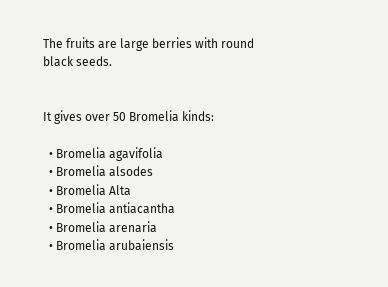The fruits are large berries with round black seeds.


It gives over 50 Bromelia kinds:

  • Bromelia agavifolia
  • Bromelia alsodes
  • Bromelia Alta
  • Bromelia antiacantha
  • Bromelia arenaria
  • Bromelia arubaiensis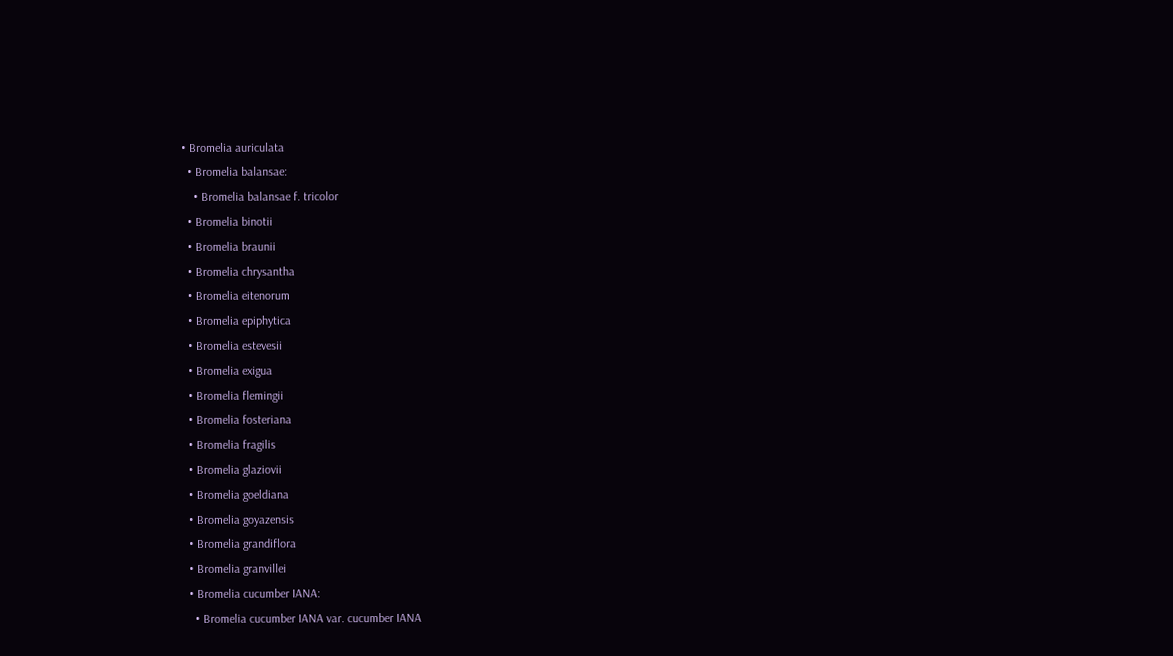• Bromelia auriculata
  • Bromelia balansae:
    • Bromelia balansae f. tricolor
  • Bromelia binotii
  • Bromelia braunii
  • Bromelia chrysantha
  • Bromelia eitenorum
  • Bromelia epiphytica
  • Bromelia estevesii
  • Bromelia exigua
  • Bromelia flemingii
  • Bromelia fosteriana
  • Bromelia fragilis
  • Bromelia glaziovii
  • Bromelia goeldiana
  • Bromelia goyazensis
  • Bromelia grandiflora
  • Bromelia granvillei
  • Bromelia cucumber IANA:
    • Bromelia cucumber IANA var. cucumber IANA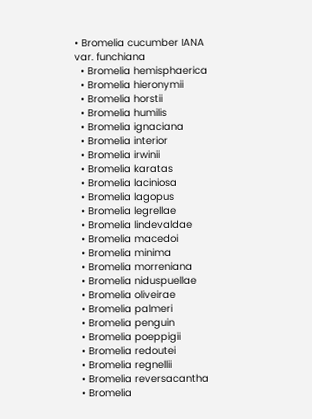• Bromelia cucumber IANA var. funchiana
  • Bromelia hemisphaerica
  • Bromelia hieronymii
  • Bromelia horstii
  • Bromelia humilis
  • Bromelia ignaciana
  • Bromelia interior
  • Bromelia irwinii
  • Bromelia karatas
  • Bromelia laciniosa
  • Bromelia lagopus
  • Bromelia legrellae
  • Bromelia lindevaldae
  • Bromelia macedoi
  • Bromelia minima
  • Bromelia morreniana
  • Bromelia niduspuellae
  • Bromelia oliveirae
  • Bromelia palmeri
  • Bromelia penguin
  • Bromelia poeppigii
  • Bromelia redoutei
  • Bromelia regnellii
  • Bromelia reversacantha
  • Bromelia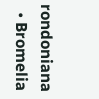rondoniana
  • Bromelia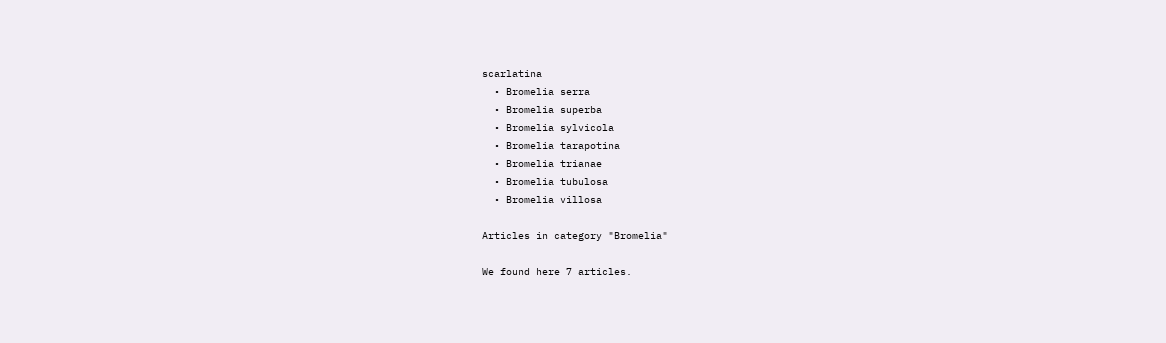scarlatina
  • Bromelia serra
  • Bromelia superba
  • Bromelia sylvicola
  • Bromelia tarapotina
  • Bromelia trianae
  • Bromelia tubulosa
  • Bromelia villosa

Articles in category "Bromelia"

We found here 7 articles.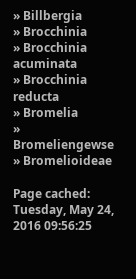» Billbergia
» Brocchinia
» Brocchinia acuminata
» Brocchinia reducta
» Bromelia
» Bromeliengewse
» Bromelioideae

Page cached: Tuesday, May 24, 2016 09:56:25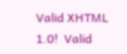Valid XHTML 1.0!  Valid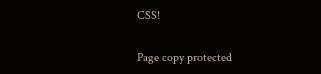CSS!

Page copy protected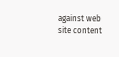against web site content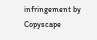infringement by Copyscape